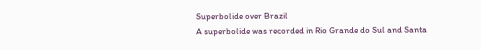Superbolide over Brazil
A superbolide was recorded in Rio Grande do Sul and Santa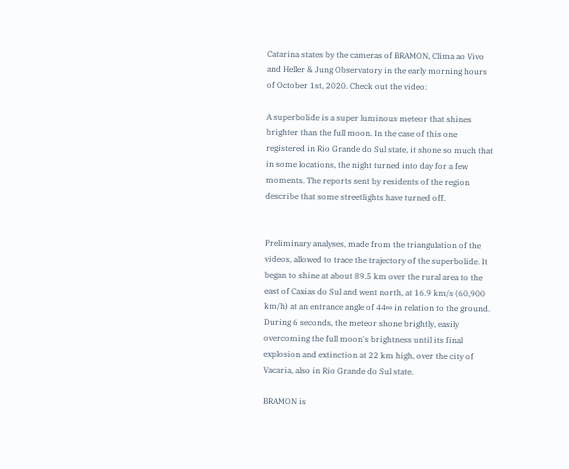Catarina states by the cameras of BRAMON, Clima ao Vivo and Heller & Jung Observatory in the early morning hours of October 1st, 2020. Check out the video:

A superbolide is a super luminous meteor that shines brighter than the full moon. In the case of this one registered in Rio Grande do Sul state, it shone so much that in some locations, the night turned into day for a few moments. The reports sent by residents of the region describe that some streetlights have turned off.


Preliminary analyses, made from the triangulation of the videos, allowed to trace the trajectory of the superbolide. It began to shine at about 89.5 km over the rural area to the east of Caxias do Sul and went north, at 16.9 km/s (60,900 km/h) at an entrance angle of 44∞ in relation to the ground. During 6 seconds, the meteor shone brightly, easily overcoming the full moon's brightness until its final explosion and extinction at 22 km high, over the city of Vacaria, also in Rio Grande do Sul state.

BRAMON is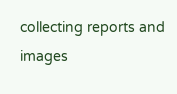collecting reports and images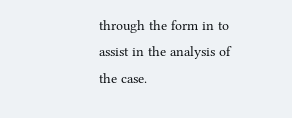through the form in to assist in the analysis of the case.